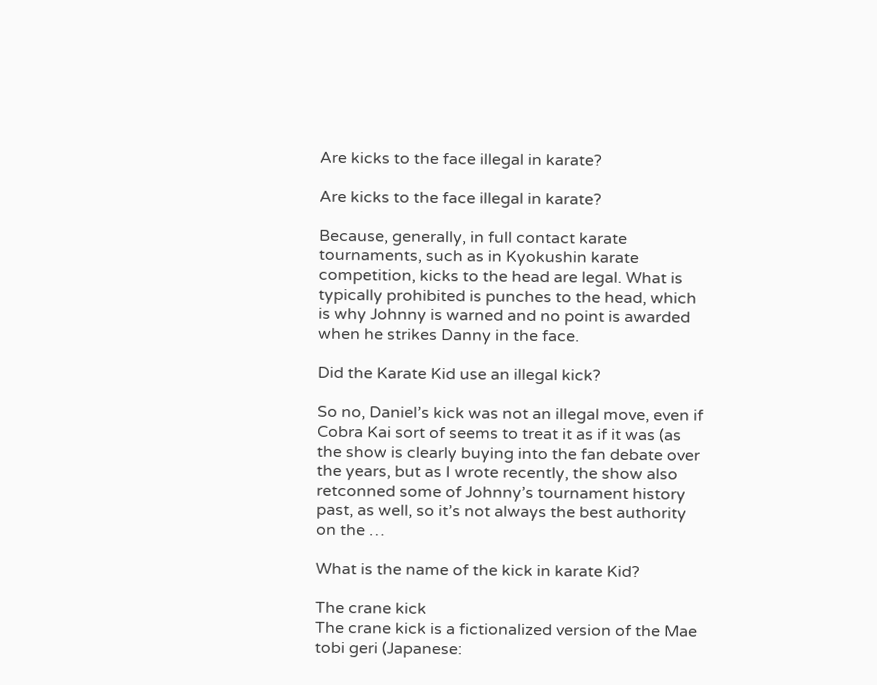Are kicks to the face illegal in karate?

Are kicks to the face illegal in karate?

Because, generally, in full contact karate tournaments, such as in Kyokushin karate competition, kicks to the head are legal. What is typically prohibited is punches to the head, which is why Johnny is warned and no point is awarded when he strikes Danny in the face.

Did the Karate Kid use an illegal kick?

So no, Daniel’s kick was not an illegal move, even if Cobra Kai sort of seems to treat it as if it was (as the show is clearly buying into the fan debate over the years, but as I wrote recently, the show also retconned some of Johnny’s tournament history past, as well, so it’s not always the best authority on the …

What is the name of the kick in karate Kid?

The crane kick
The crane kick is a fictionalized version of the Mae tobi geri (Japanese: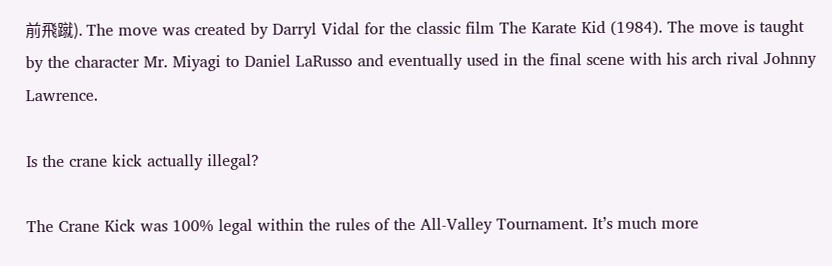前飛蹴). The move was created by Darryl Vidal for the classic film The Karate Kid (1984). The move is taught by the character Mr. Miyagi to Daniel LaRusso and eventually used in the final scene with his arch rival Johnny Lawrence.

Is the crane kick actually illegal?

The Crane Kick was 100% legal within the rules of the All-Valley Tournament. It’s much more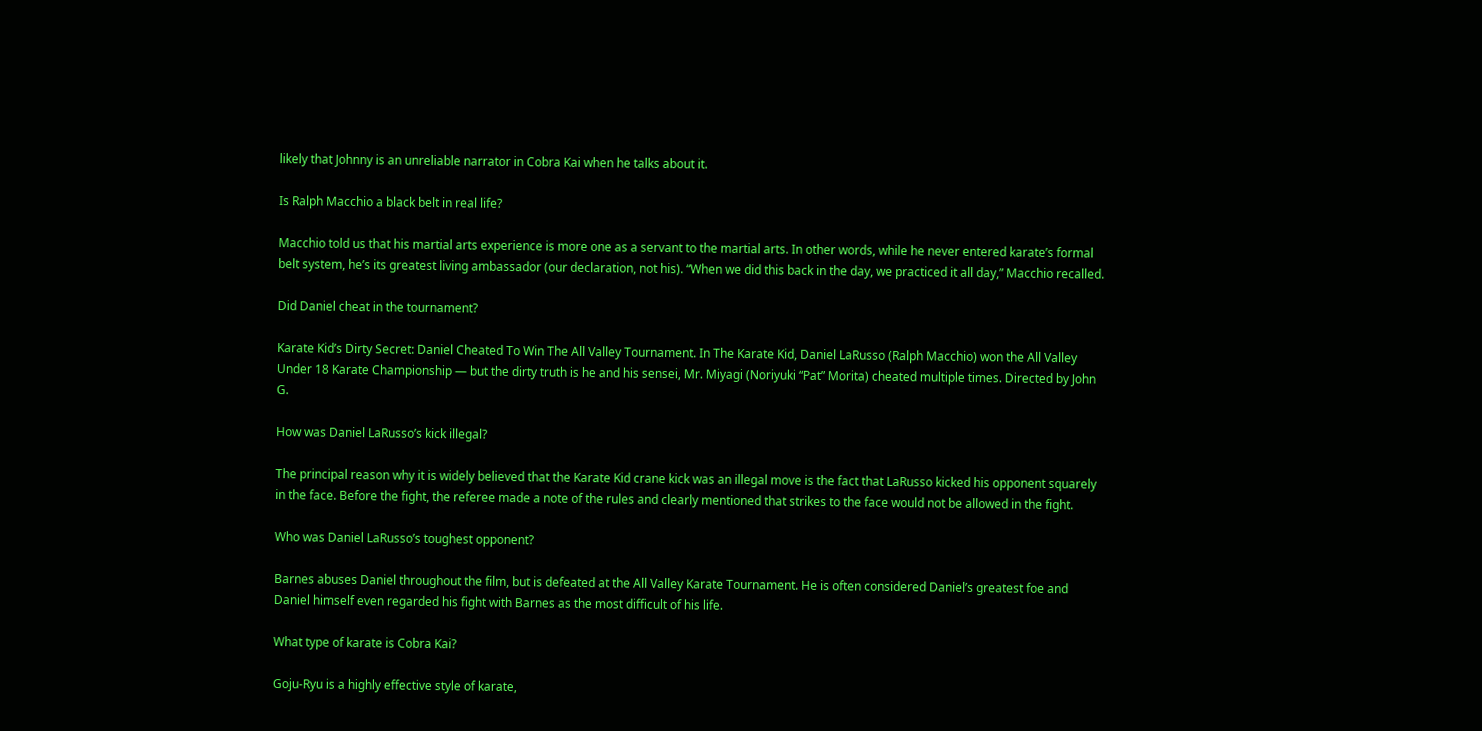likely that Johnny is an unreliable narrator in Cobra Kai when he talks about it.

Is Ralph Macchio a black belt in real life?

Macchio told us that his martial arts experience is more one as a servant to the martial arts. In other words, while he never entered karate’s formal belt system, he’s its greatest living ambassador (our declaration, not his). “When we did this back in the day, we practiced it all day,” Macchio recalled.

Did Daniel cheat in the tournament?

Karate Kid’s Dirty Secret: Daniel Cheated To Win The All Valley Tournament. In The Karate Kid, Daniel LaRusso (Ralph Macchio) won the All Valley Under 18 Karate Championship — but the dirty truth is he and his sensei, Mr. Miyagi (Noriyuki “Pat” Morita) cheated multiple times. Directed by John G.

How was Daniel LaRusso’s kick illegal?

The principal reason why it is widely believed that the Karate Kid crane kick was an illegal move is the fact that LaRusso kicked his opponent squarely in the face. Before the fight, the referee made a note of the rules and clearly mentioned that strikes to the face would not be allowed in the fight.

Who was Daniel LaRusso’s toughest opponent?

Barnes abuses Daniel throughout the film, but is defeated at the All Valley Karate Tournament. He is often considered Daniel’s greatest foe and Daniel himself even regarded his fight with Barnes as the most difficult of his life.

What type of karate is Cobra Kai?

Goju-Ryu is a highly effective style of karate,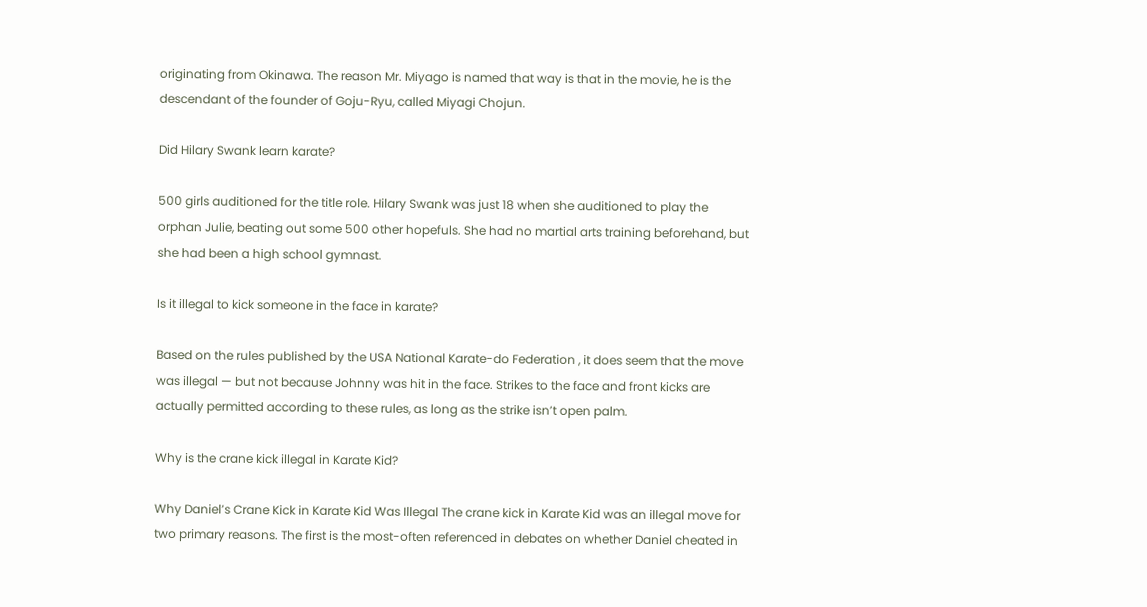originating from Okinawa. The reason Mr. Miyago is named that way is that in the movie, he is the descendant of the founder of Goju-Ryu, called Miyagi Chojun.

Did Hilary Swank learn karate?

500 girls auditioned for the title role. Hilary Swank was just 18 when she auditioned to play the orphan Julie, beating out some 500 other hopefuls. She had no martial arts training beforehand, but she had been a high school gymnast.

Is it illegal to kick someone in the face in karate?

Based on the rules published by the USA National Karate-do Federation , it does seem that the move was illegal — but not because Johnny was hit in the face. Strikes to the face and front kicks are actually permitted according to these rules, as long as the strike isn’t open palm.

Why is the crane kick illegal in Karate Kid?

Why Daniel’s Crane Kick in Karate Kid Was Illegal The crane kick in Karate Kid was an illegal move for two primary reasons. The first is the most-often referenced in debates on whether Daniel cheated in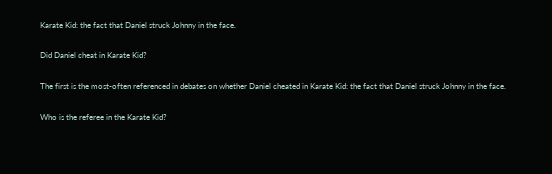Karate Kid: the fact that Daniel struck Johnny in the face.

Did Daniel cheat in Karate Kid?

The first is the most-often referenced in debates on whether Daniel cheated in Karate Kid: the fact that Daniel struck Johnny in the face.

Who is the referee in the Karate Kid?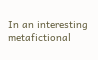In an interesting metafictional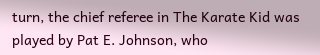turn, the chief referee in The Karate Kid was played by Pat E. Johnson, who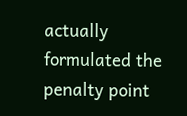actually formulated the penalty point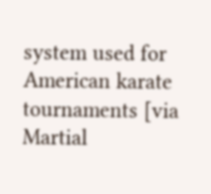system used for American karate tournaments [via Martial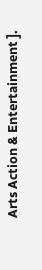Arts Action & Entertainment ].